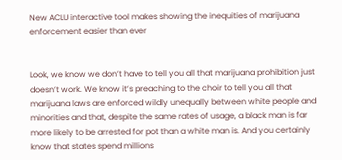New ACLU interactive tool makes showing the inequities of marijuana enforcement easier than ever


Look, we know we don’t have to tell you all that marijuana prohibition just doesn’t work. We know it’s preaching to the choir to tell you all that marijuana laws are enforced wildly unequally between white people and minorities and that, despite the same rates of usage, a black man is far more likely to be arrested for pot than a white man is. And you certainly know that states spend millions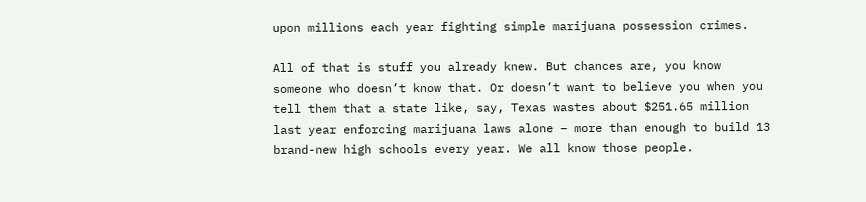upon millions each year fighting simple marijuana possession crimes.

All of that is stuff you already knew. But chances are, you know someone who doesn’t know that. Or doesn’t want to believe you when you tell them that a state like, say, Texas wastes about $251.65 million last year enforcing marijuana laws alone – more than enough to build 13 brand-new high schools every year. We all know those people.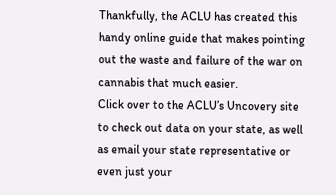Thankfully, the ACLU has created this handy online guide that makes pointing out the waste and failure of the war on cannabis that much easier.
Click over to the ACLU’s Uncovery site to check out data on your state, as well as email your state representative or even just your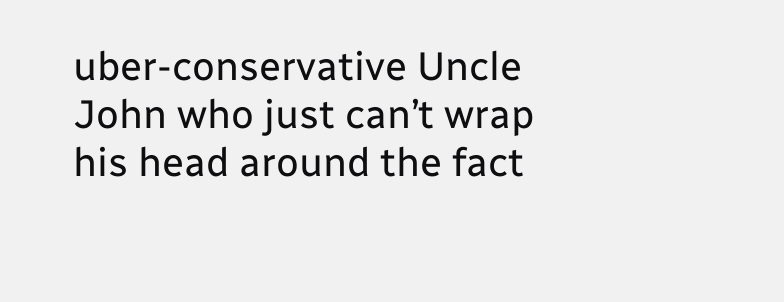uber-conservative Uncle John who just can’t wrap his head around the fact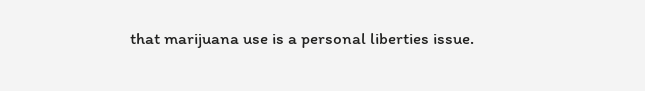that marijuana use is a personal liberties issue.